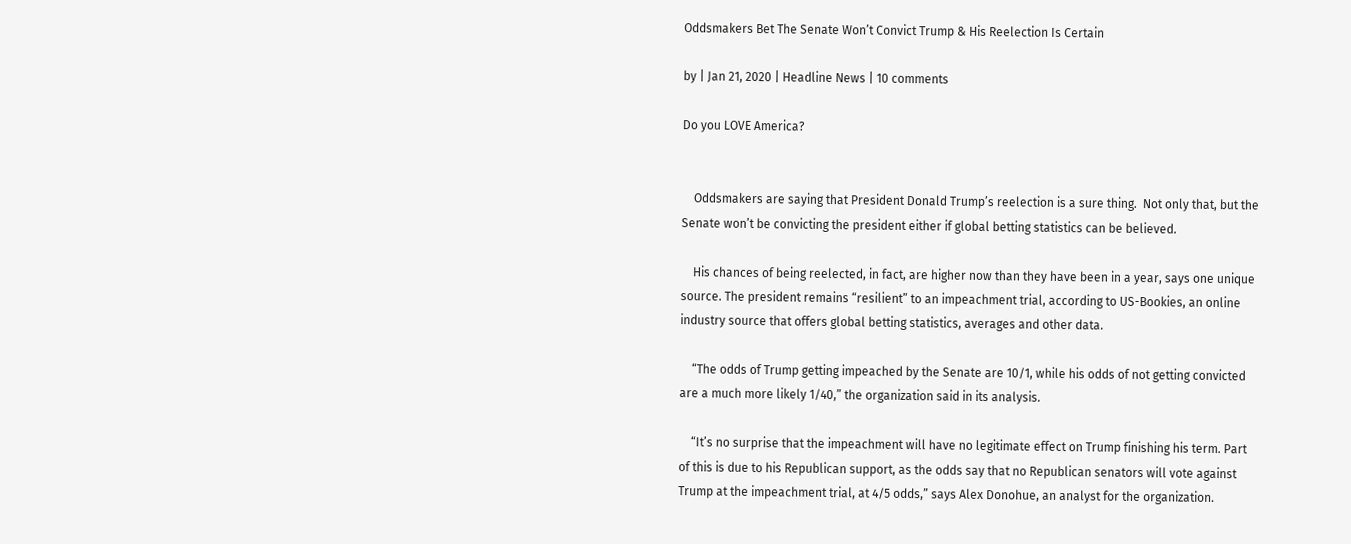Oddsmakers Bet The Senate Won’t Convict Trump & His Reelection Is Certain

by | Jan 21, 2020 | Headline News | 10 comments

Do you LOVE America?


    Oddsmakers are saying that President Donald Trump’s reelection is a sure thing.  Not only that, but the Senate won’t be convicting the president either if global betting statistics can be believed.

    His chances of being reelected, in fact, are higher now than they have been in a year, says one unique source. The president remains “resilient” to an impeachment trial, according to US-Bookies, an online industry source that offers global betting statistics, averages and other data.

    “The odds of Trump getting impeached by the Senate are 10/1, while his odds of not getting convicted are a much more likely 1/40,” the organization said in its analysis.

    “It’s no surprise that the impeachment will have no legitimate effect on Trump finishing his term. Part of this is due to his Republican support, as the odds say that no Republican senators will vote against Trump at the impeachment trial, at 4/5 odds,” says Alex Donohue, an analyst for the organization.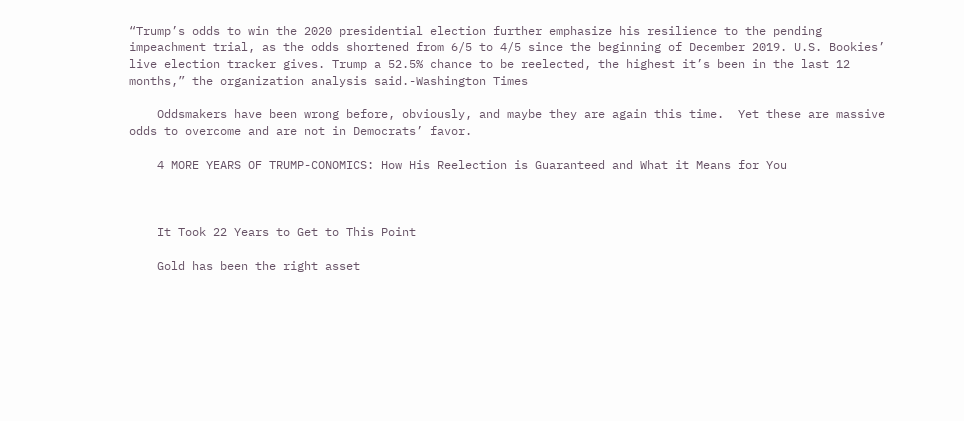“Trump’s odds to win the 2020 presidential election further emphasize his resilience to the pending impeachment trial, as the odds shortened from 6/5 to 4/5 since the beginning of December 2019. U.S. Bookies’ live election tracker gives. Trump a 52.5% chance to be reelected, the highest it’s been in the last 12 months,” the organization analysis said.-Washington Times

    Oddsmakers have been wrong before, obviously, and maybe they are again this time.  Yet these are massive odds to overcome and are not in Democrats’ favor.

    4 MORE YEARS OF TRUMP-CONOMICS: How His Reelection is Guaranteed and What it Means for You



    It Took 22 Years to Get to This Point

    Gold has been the right asset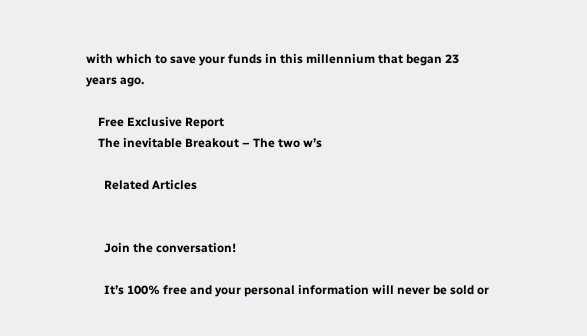with which to save your funds in this millennium that began 23 years ago.

    Free Exclusive Report
    The inevitable Breakout – The two w’s

      Related Articles


      Join the conversation!

      It’s 100% free and your personal information will never be sold or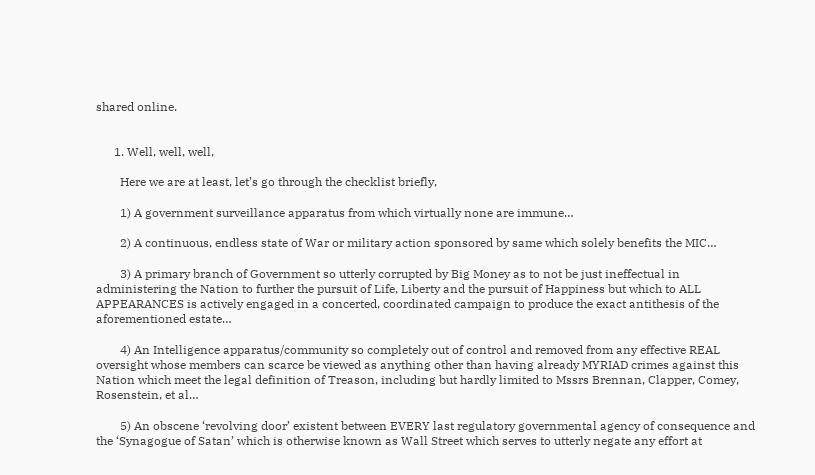shared online.


      1. Well, well, well,

        Here we are at least, let’s go through the checklist briefly,

        1) A government surveillance apparatus from which virtually none are immune…

        2) A continuous, endless state of War or military action sponsored by same which solely benefits the MIC…

        3) A primary branch of Government so utterly corrupted by Big Money as to not be just ineffectual in administering the Nation to further the pursuit of Life, Liberty and the pursuit of Happiness but which to ALL APPEARANCES is actively engaged in a concerted, coordinated campaign to produce the exact antithesis of the aforementioned estate…

        4) An Intelligence apparatus/community so completely out of control and removed from any effective REAL oversight whose members can scarce be viewed as anything other than having already MYRIAD crimes against this Nation which meet the legal definition of Treason, including but hardly limited to Mssrs Brennan, Clapper, Comey, Rosenstein, et al…

        5) An obscene ‘revolving door’ existent between EVERY last regulatory governmental agency of consequence and the ‘Synagogue of Satan’ which is otherwise known as Wall Street which serves to utterly negate any effort at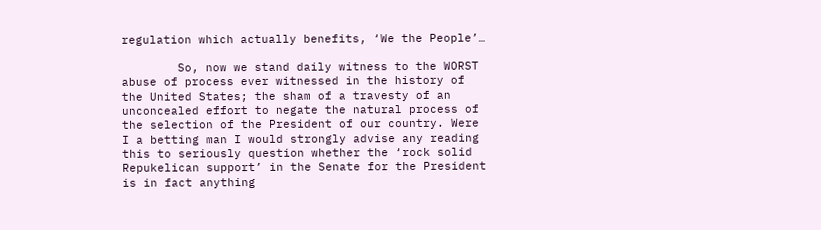regulation which actually benefits, ‘We the People’…

        So, now we stand daily witness to the WORST abuse of process ever witnessed in the history of the United States; the sham of a travesty of an unconcealed effort to negate the natural process of the selection of the President of our country. Were I a betting man I would strongly advise any reading this to seriously question whether the ‘rock solid Repukelican support’ in the Senate for the President is in fact anything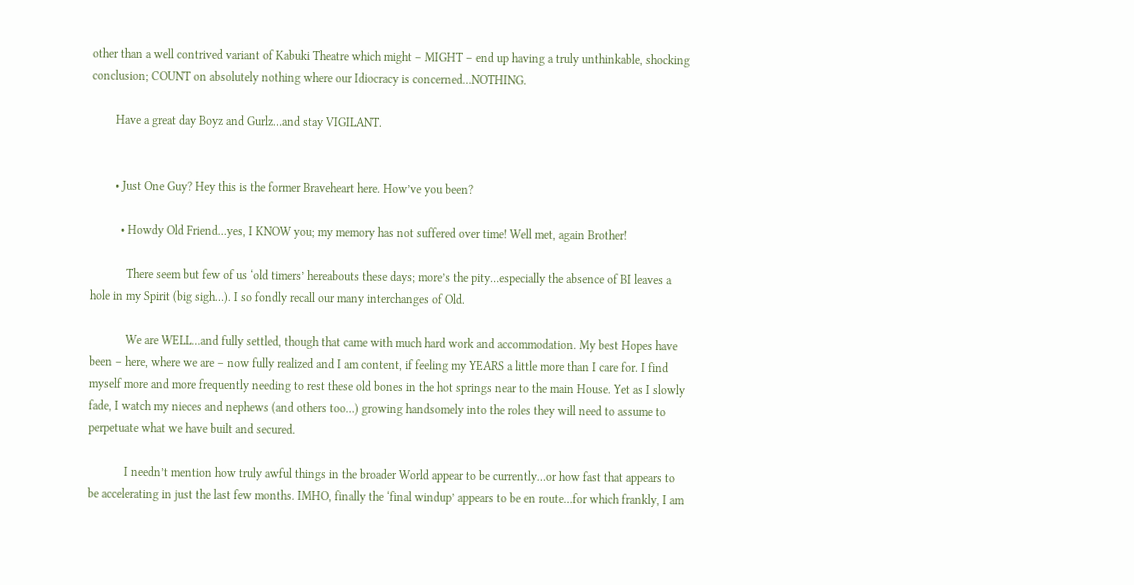other than a well contrived variant of Kabuki Theatre which might – MIGHT – end up having a truly unthinkable, shocking conclusion; COUNT on absolutely nothing where our Idiocracy is concerned…NOTHING.

        Have a great day Boyz and Gurlz…and stay VIGILANT.


        • Just One Guy? Hey this is the former Braveheart here. How’ve you been?

          • Howdy Old Friend…yes, I KNOW you; my memory has not suffered over time! Well met, again Brother!

            There seem but few of us ‘old timers’ hereabouts these days; more’s the pity…especially the absence of BI leaves a hole in my Spirit (big sigh…). I so fondly recall our many interchanges of Old.

            We are WELL…and fully settled, though that came with much hard work and accommodation. My best Hopes have been – here, where we are – now fully realized and I am content, if feeling my YEARS a little more than I care for. I find myself more and more frequently needing to rest these old bones in the hot springs near to the main House. Yet as I slowly fade, I watch my nieces and nephews (and others too…) growing handsomely into the roles they will need to assume to perpetuate what we have built and secured.

            I needn’t mention how truly awful things in the broader World appear to be currently…or how fast that appears to be accelerating in just the last few months. IMHO, finally the ‘final windup’ appears to be en route…for which frankly, I am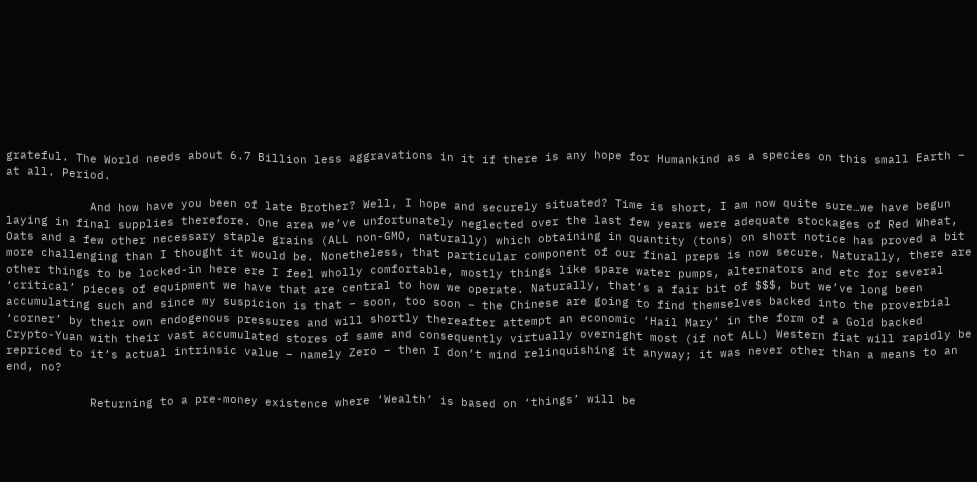grateful. The World needs about 6.7 Billion less aggravations in it if there is any hope for Humankind as a species on this small Earth – at all. Period.

            And how have you been of late Brother? Well, I hope and securely situated? Time is short, I am now quite sure…we have begun laying in final supplies therefore. One area we’ve unfortunately neglected over the last few years were adequate stockages of Red Wheat, Oats and a few other necessary staple grains (ALL non-GMO, naturally) which obtaining in quantity (tons) on short notice has proved a bit more challenging than I thought it would be. Nonetheless, that particular component of our final preps is now secure. Naturally, there are other things to be locked-in here ere I feel wholly comfortable, mostly things like spare water pumps, alternators and etc for several ‘critical’ pieces of equipment we have that are central to how we operate. Naturally, that’s a fair bit of $$$, but we’ve long been accumulating such and since my suspicion is that – soon, too soon – the Chinese are going to find themselves backed into the proverbial ‘corner’ by their own endogenous pressures and will shortly thereafter attempt an economic ‘Hail Mary’ in the form of a Gold backed Crypto-Yuan with their vast accumulated stores of same and consequently virtually overnight most (if not ALL) Western fiat will rapidly be repriced to it’s actual intrinsic value – namely Zero – then I don’t mind relinquishing it anyway; it was never other than a means to an end, no?

            Returning to a pre-money existence where ‘Wealth’ is based on ‘things’ will be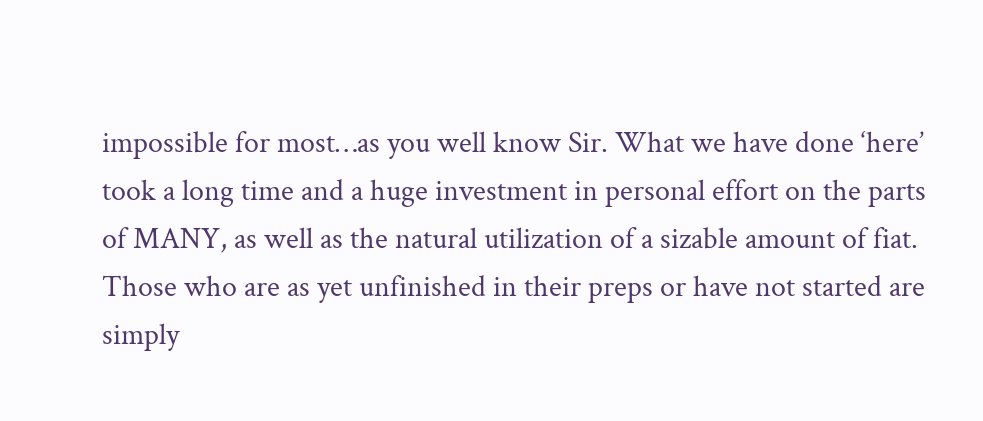impossible for most…as you well know Sir. What we have done ‘here’ took a long time and a huge investment in personal effort on the parts of MANY, as well as the natural utilization of a sizable amount of fiat. Those who are as yet unfinished in their preps or have not started are simply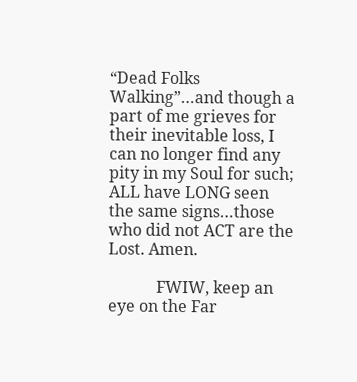“Dead Folks Walking”…and though a part of me grieves for their inevitable loss, I can no longer find any pity in my Soul for such; ALL have LONG seen the same signs…those who did not ACT are the Lost. Amen.

            FWIW, keep an eye on the Far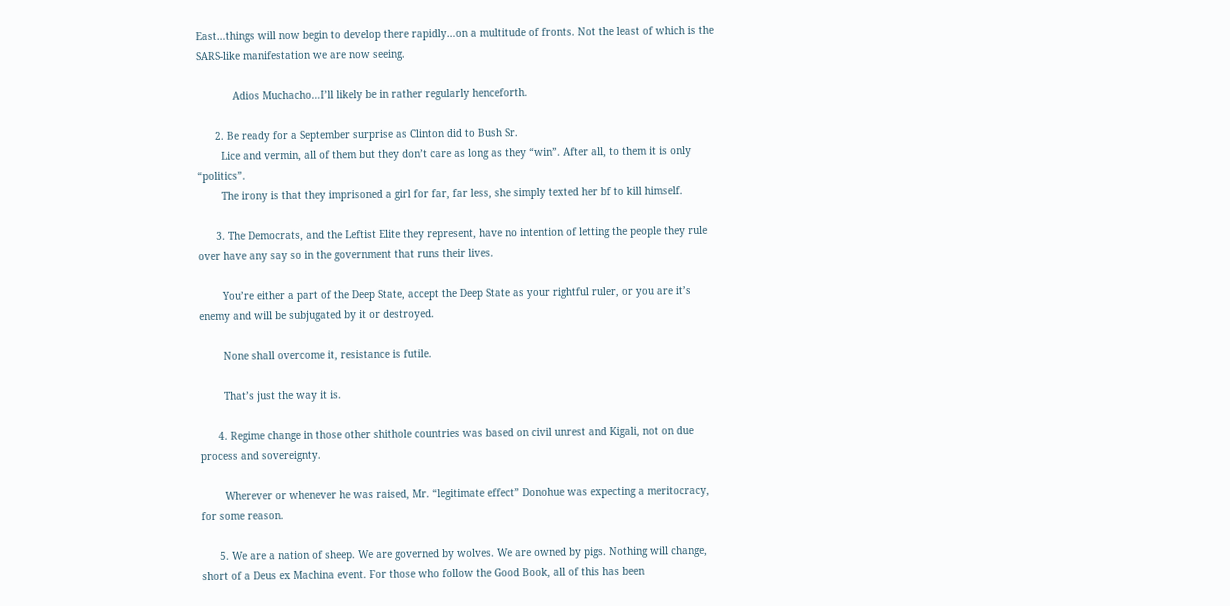East…things will now begin to develop there rapidly…on a multitude of fronts. Not the least of which is the SARS-like manifestation we are now seeing.

            Adios Muchacho…I’ll likely be in rather regularly henceforth.

      2. Be ready for a September surprise as Clinton did to Bush Sr.
        Lice and vermin, all of them but they don’t care as long as they “win”. After all, to them it is only “politics”.
        The irony is that they imprisoned a girl for far, far less, she simply texted her bf to kill himself.

      3. The Democrats, and the Leftist Elite they represent, have no intention of letting the people they rule over have any say so in the government that runs their lives.

        You’re either a part of the Deep State, accept the Deep State as your rightful ruler, or you are it’s enemy and will be subjugated by it or destroyed.

        None shall overcome it, resistance is futile.

        That’s just the way it is.

      4. Regime change in those other shithole countries was based on civil unrest and Kigali, not on due process and sovereignty.

        Wherever or whenever he was raised, Mr. “legitimate effect” Donohue was expecting a meritocracy, for some reason.

      5. We are a nation of sheep. We are governed by wolves. We are owned by pigs. Nothing will change, short of a Deus ex Machina event. For those who follow the Good Book, all of this has been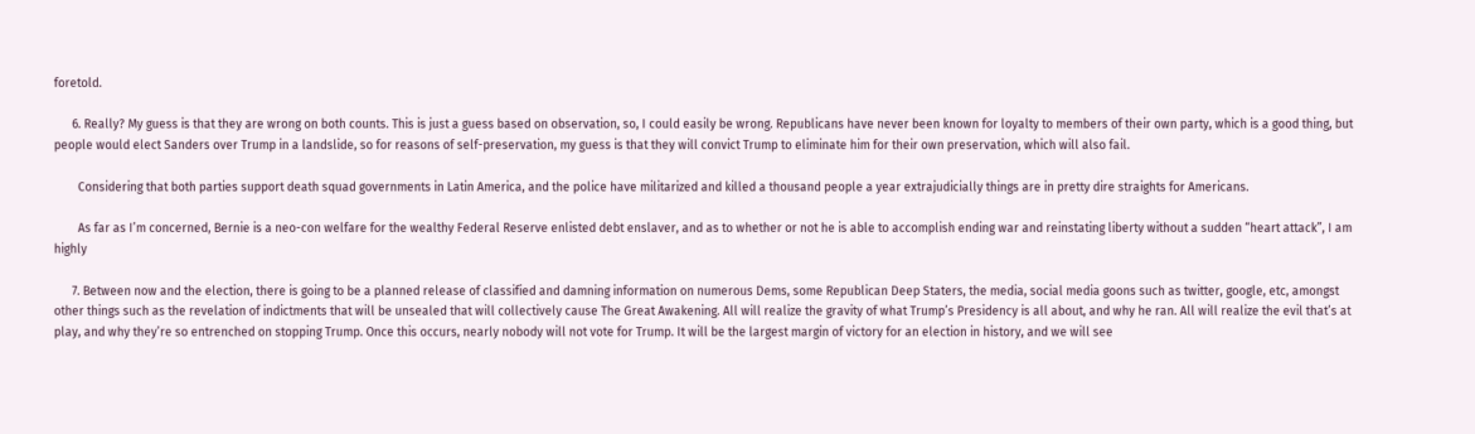foretold.

      6. Really? My guess is that they are wrong on both counts. This is just a guess based on observation, so, I could easily be wrong. Republicans have never been known for loyalty to members of their own party, which is a good thing, but people would elect Sanders over Trump in a landslide, so for reasons of self-preservation, my guess is that they will convict Trump to eliminate him for their own preservation, which will also fail.

        Considering that both parties support death squad governments in Latin America, and the police have militarized and killed a thousand people a year extrajudicially things are in pretty dire straights for Americans.

        As far as I’m concerned, Bernie is a neo-con welfare for the wealthy Federal Reserve enlisted debt enslaver, and as to whether or not he is able to accomplish ending war and reinstating liberty without a sudden “heart attack”, I am highly

      7. Between now and the election, there is going to be a planned release of classified and damning information on numerous Dems, some Republican Deep Staters, the media, social media goons such as twitter, google, etc, amongst other things such as the revelation of indictments that will be unsealed that will collectively cause The Great Awakening. All will realize the gravity of what Trump’s Presidency is all about, and why he ran. All will realize the evil that’s at play, and why they’re so entrenched on stopping Trump. Once this occurs, nearly nobody will not vote for Trump. It will be the largest margin of victory for an election in history, and we will see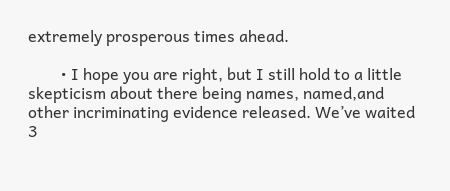extremely prosperous times ahead.

        • I hope you are right, but I still hold to a little skepticism about there being names, named,and other incriminating evidence released. We’ve waited 3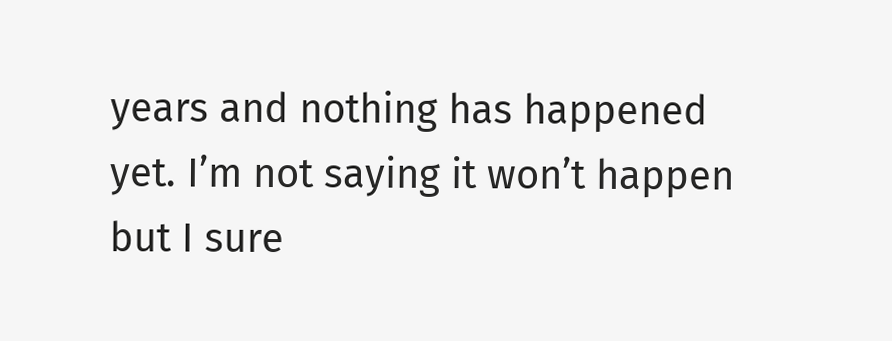years and nothing has happened yet. I’m not saying it won’t happen but I sure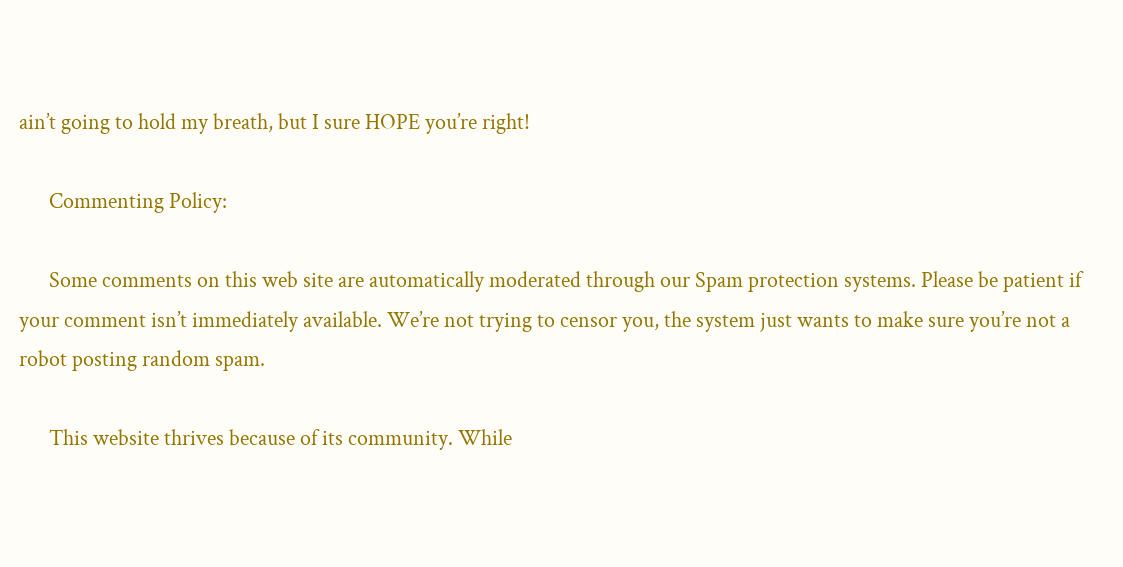ain’t going to hold my breath, but I sure HOPE you’re right!

      Commenting Policy:

      Some comments on this web site are automatically moderated through our Spam protection systems. Please be patient if your comment isn’t immediately available. We’re not trying to censor you, the system just wants to make sure you’re not a robot posting random spam.

      This website thrives because of its community. While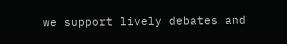we support lively debates and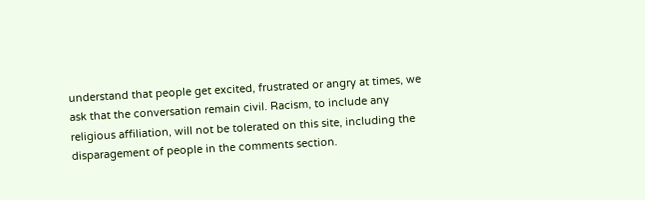understand that people get excited, frustrated or angry at times, we ask that the conversation remain civil. Racism, to include any religious affiliation, will not be tolerated on this site, including the disparagement of people in the comments section.